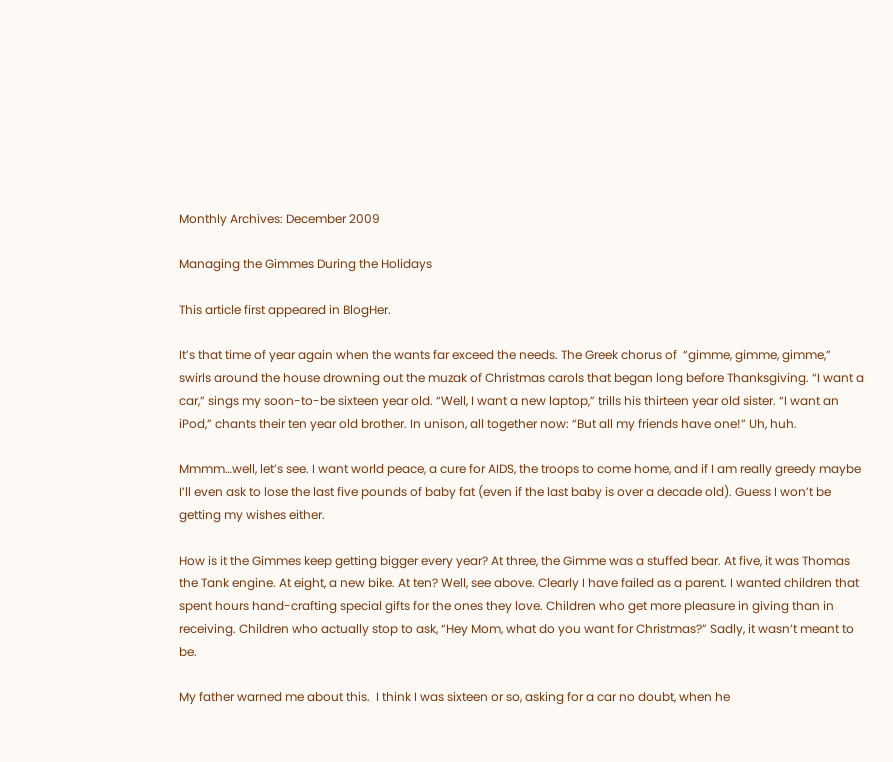Monthly Archives: December 2009

Managing the Gimmes During the Holidays

This article first appeared in BlogHer.

It’s that time of year again when the wants far exceed the needs. The Greek chorus of  “gimme, gimme, gimme,” swirls around the house drowning out the muzak of Christmas carols that began long before Thanksgiving. “I want a car,” sings my soon-to-be sixteen year old. “Well, I want a new laptop,” trills his thirteen year old sister. “I want an iPod,” chants their ten year old brother. In unison, all together now: “But all my friends have one!” Uh, huh.

Mmmm…well, let’s see. I want world peace, a cure for AIDS, the troops to come home, and if I am really greedy maybe I’ll even ask to lose the last five pounds of baby fat (even if the last baby is over a decade old). Guess I won’t be getting my wishes either.

How is it the Gimmes keep getting bigger every year? At three, the Gimme was a stuffed bear. At five, it was Thomas the Tank engine. At eight, a new bike. At ten? Well, see above. Clearly I have failed as a parent. I wanted children that spent hours hand-crafting special gifts for the ones they love. Children who get more pleasure in giving than in receiving. Children who actually stop to ask, “Hey Mom, what do you want for Christmas?” Sadly, it wasn’t meant to be.

My father warned me about this.  I think I was sixteen or so, asking for a car no doubt, when he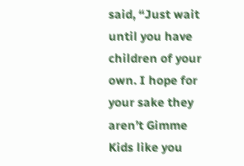said, “Just wait until you have children of your own. I hope for your sake they aren’t Gimme Kids like you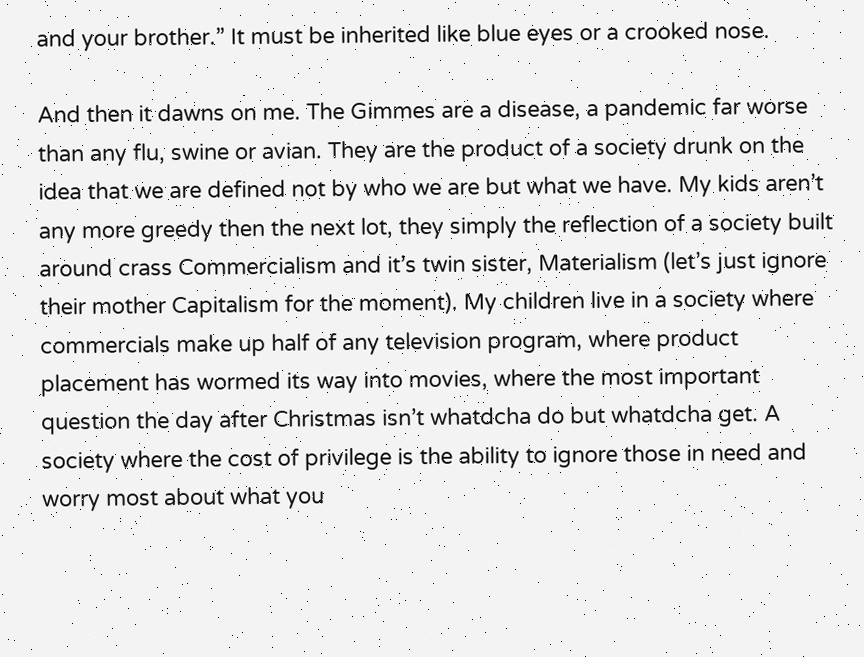and your brother.” It must be inherited like blue eyes or a crooked nose.

And then it dawns on me. The Gimmes are a disease, a pandemic far worse than any flu, swine or avian. They are the product of a society drunk on the idea that we are defined not by who we are but what we have. My kids aren’t any more greedy then the next lot, they simply the reflection of a society built around crass Commercialism and it’s twin sister, Materialism (let’s just ignore their mother Capitalism for the moment). My children live in a society where commercials make up half of any television program, where product placement has wormed its way into movies, where the most important question the day after Christmas isn’t whatdcha do but whatdcha get. A society where the cost of privilege is the ability to ignore those in need and worry most about what you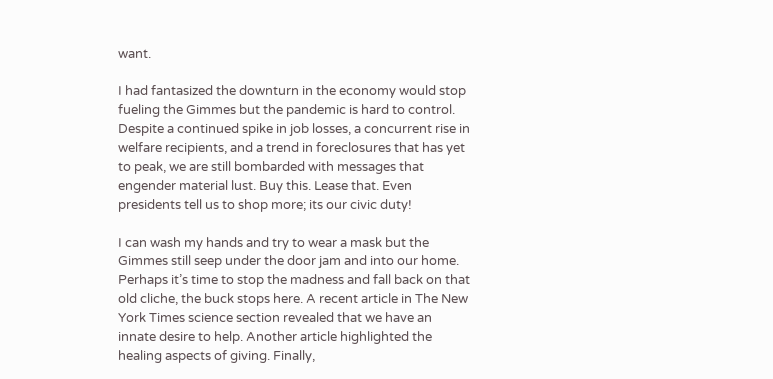want.

I had fantasized the downturn in the economy would stop fueling the Gimmes but the pandemic is hard to control. Despite a continued spike in job losses, a concurrent rise in  welfare recipients, and a trend in foreclosures that has yet to peak, we are still bombarded with messages that engender material lust. Buy this. Lease that. Even presidents tell us to shop more; its our civic duty!

I can wash my hands and try to wear a mask but the Gimmes still seep under the door jam and into our home. Perhaps it’s time to stop the madness and fall back on that old cliche, the buck stops here. A recent article in The New York Times science section revealed that we have an innate desire to help. Another article highlighted the healing aspects of giving. Finally,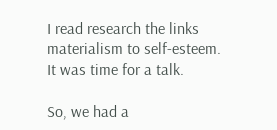I read research the links materialism to self-esteem. It was time for a talk.

So, we had a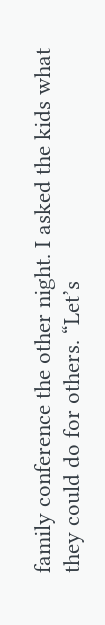family conference the other night. I asked the kids what they could do for others. “Let’s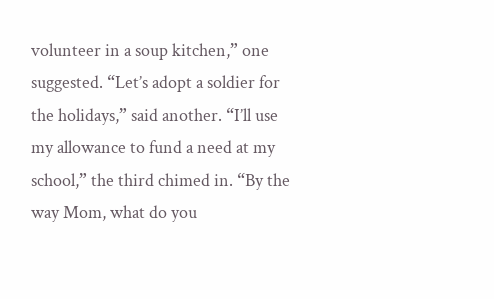volunteer in a soup kitchen,” one suggested. “Let’s adopt a soldier for the holidays,” said another. “I’ll use my allowance to fund a need at my school,” the third chimed in. “By the way Mom, what do you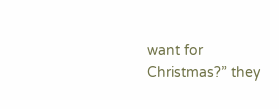want for Christmas?” they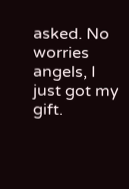asked. No worries angels, I just got my gift.